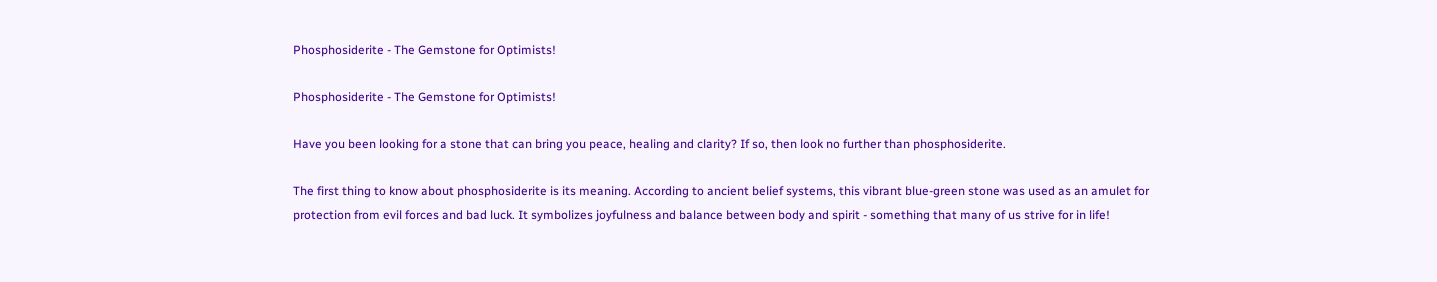Phosphosiderite - The Gemstone for Optimists!

Phosphosiderite - The Gemstone for Optimists!

Have you been looking for a stone that can bring you peace, healing and clarity? If so, then look no further than phosphosiderite.

The first thing to know about phosphosiderite is its meaning. According to ancient belief systems, this vibrant blue-green stone was used as an amulet for protection from evil forces and bad luck. It symbolizes joyfulness and balance between body and spirit - something that many of us strive for in life!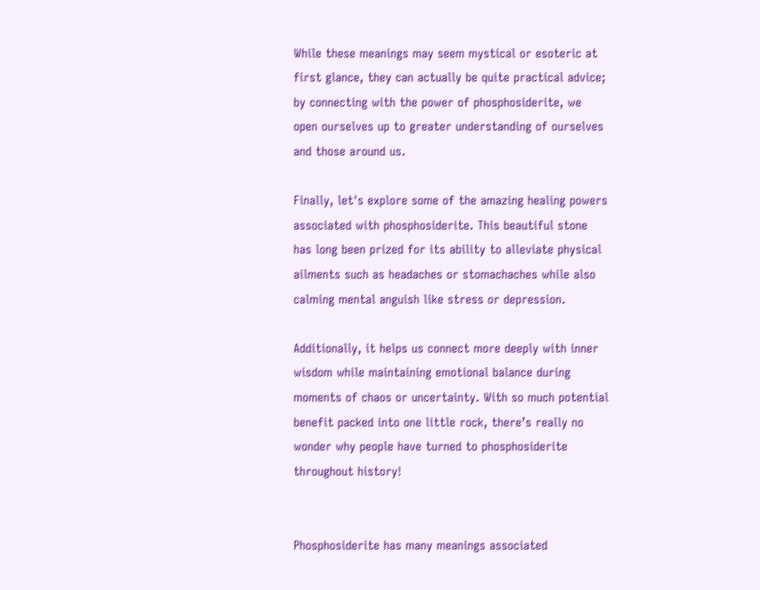While these meanings may seem mystical or esoteric at first glance, they can actually be quite practical advice; by connecting with the power of phosphosiderite, we open ourselves up to greater understanding of ourselves and those around us.

Finally, let's explore some of the amazing healing powers associated with phosphosiderite. This beautiful stone has long been prized for its ability to alleviate physical ailments such as headaches or stomachaches while also calming mental anguish like stress or depression.

Additionally, it helps us connect more deeply with inner wisdom while maintaining emotional balance during moments of chaos or uncertainty. With so much potential benefit packed into one little rock, there’s really no wonder why people have turned to phosphosiderite throughout history!


Phosphosiderite has many meanings associated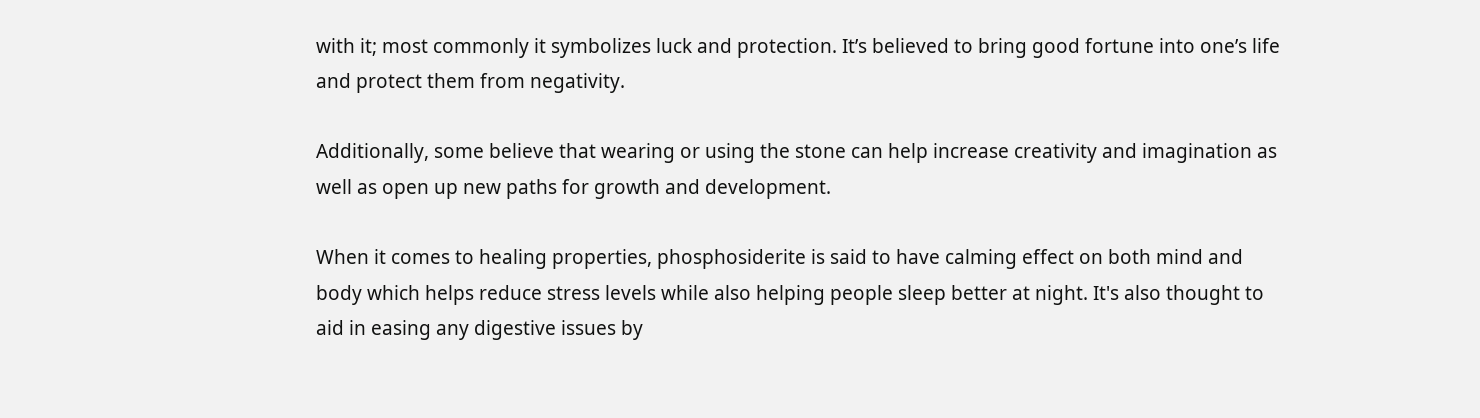with it; most commonly it symbolizes luck and protection. It’s believed to bring good fortune into one’s life and protect them from negativity.

Additionally, some believe that wearing or using the stone can help increase creativity and imagination as well as open up new paths for growth and development.

When it comes to healing properties, phosphosiderite is said to have calming effect on both mind and body which helps reduce stress levels while also helping people sleep better at night. It's also thought to aid in easing any digestive issues by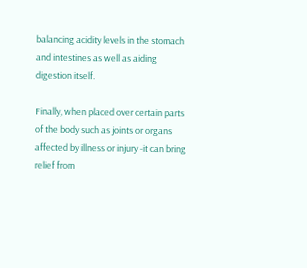balancing acidity levels in the stomach and intestines as well as aiding digestion itself.

Finally, when placed over certain parts of the body such as joints or organs affected by illness or injury -it can bring relief from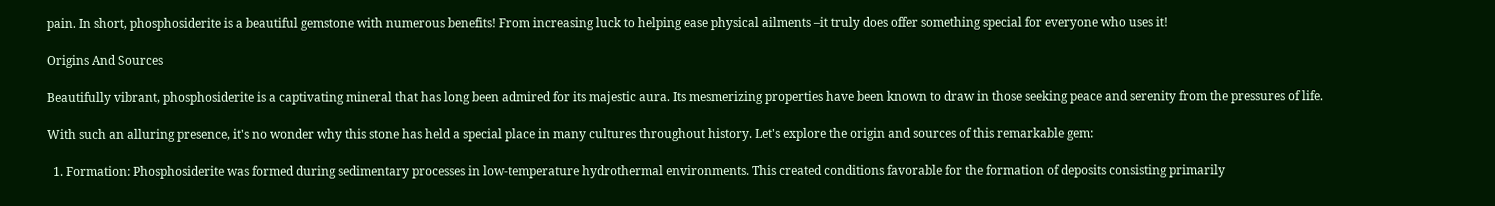pain. In short, phosphosiderite is a beautiful gemstone with numerous benefits! From increasing luck to helping ease physical ailments –it truly does offer something special for everyone who uses it!

Origins And Sources

Beautifully vibrant, phosphosiderite is a captivating mineral that has long been admired for its majestic aura. Its mesmerizing properties have been known to draw in those seeking peace and serenity from the pressures of life.

With such an alluring presence, it's no wonder why this stone has held a special place in many cultures throughout history. Let's explore the origin and sources of this remarkable gem:

  1. Formation: Phosphosiderite was formed during sedimentary processes in low-temperature hydrothermal environments. This created conditions favorable for the formation of deposits consisting primarily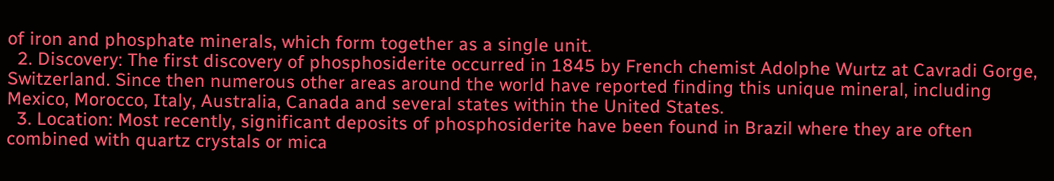of iron and phosphate minerals, which form together as a single unit.
  2. Discovery: The first discovery of phosphosiderite occurred in 1845 by French chemist Adolphe Wurtz at Cavradi Gorge, Switzerland. Since then numerous other areas around the world have reported finding this unique mineral, including Mexico, Morocco, Italy, Australia, Canada and several states within the United States.
  3. Location: Most recently, significant deposits of phosphosiderite have been found in Brazil where they are often combined with quartz crystals or mica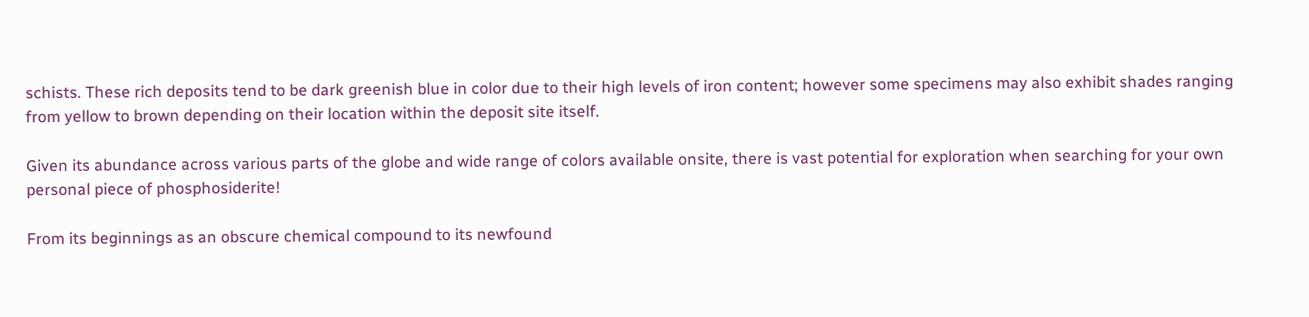schists. These rich deposits tend to be dark greenish blue in color due to their high levels of iron content; however some specimens may also exhibit shades ranging from yellow to brown depending on their location within the deposit site itself.

Given its abundance across various parts of the globe and wide range of colors available onsite, there is vast potential for exploration when searching for your own personal piece of phosphosiderite!

From its beginnings as an obscure chemical compound to its newfound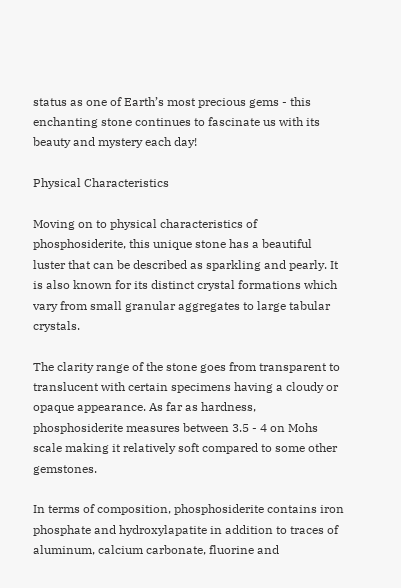status as one of Earth’s most precious gems - this enchanting stone continues to fascinate us with its beauty and mystery each day!

Physical Characteristics

Moving on to physical characteristics of phosphosiderite, this unique stone has a beautiful luster that can be described as sparkling and pearly. It is also known for its distinct crystal formations which vary from small granular aggregates to large tabular crystals.

The clarity range of the stone goes from transparent to translucent with certain specimens having a cloudy or opaque appearance. As far as hardness, phosphosiderite measures between 3.5 - 4 on Mohs scale making it relatively soft compared to some other gemstones.

In terms of composition, phosphosiderite contains iron phosphate and hydroxylapatite in addition to traces of aluminum, calcium carbonate, fluorine and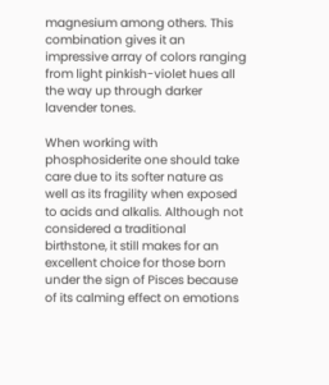magnesium among others. This combination gives it an impressive array of colors ranging from light pinkish-violet hues all the way up through darker lavender tones.

When working with phosphosiderite one should take care due to its softer nature as well as its fragility when exposed to acids and alkalis. Although not considered a traditional birthstone, it still makes for an excellent choice for those born under the sign of Pisces because of its calming effect on emotions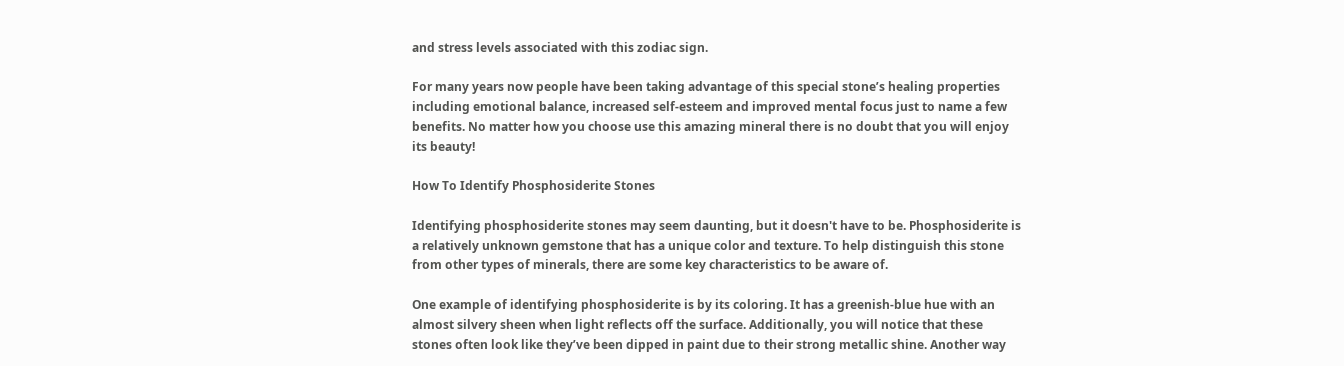and stress levels associated with this zodiac sign.

For many years now people have been taking advantage of this special stone’s healing properties including emotional balance, increased self-esteem and improved mental focus just to name a few benefits. No matter how you choose use this amazing mineral there is no doubt that you will enjoy its beauty!

How To Identify Phosphosiderite Stones

Identifying phosphosiderite stones may seem daunting, but it doesn't have to be. Phosphosiderite is a relatively unknown gemstone that has a unique color and texture. To help distinguish this stone from other types of minerals, there are some key characteristics to be aware of.

One example of identifying phosphosiderite is by its coloring. It has a greenish-blue hue with an almost silvery sheen when light reflects off the surface. Additionally, you will notice that these stones often look like they’ve been dipped in paint due to their strong metallic shine. Another way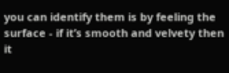you can identify them is by feeling the surface - if it’s smooth and velvety then it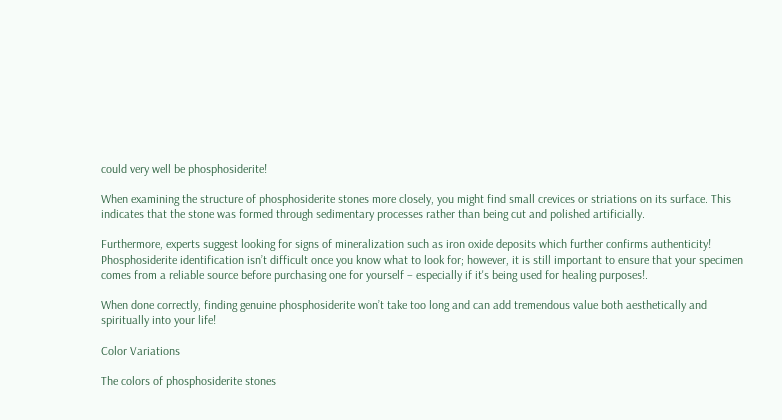could very well be phosphosiderite!

When examining the structure of phosphosiderite stones more closely, you might find small crevices or striations on its surface. This indicates that the stone was formed through sedimentary processes rather than being cut and polished artificially.

Furthermore, experts suggest looking for signs of mineralization such as iron oxide deposits which further confirms authenticity! Phosphosiderite identification isn’t difficult once you know what to look for; however, it is still important to ensure that your specimen comes from a reliable source before purchasing one for yourself – especially if it's being used for healing purposes!.

When done correctly, finding genuine phosphosiderite won’t take too long and can add tremendous value both aesthetically and spiritually into your life!

Color Variations

The colors of phosphosiderite stones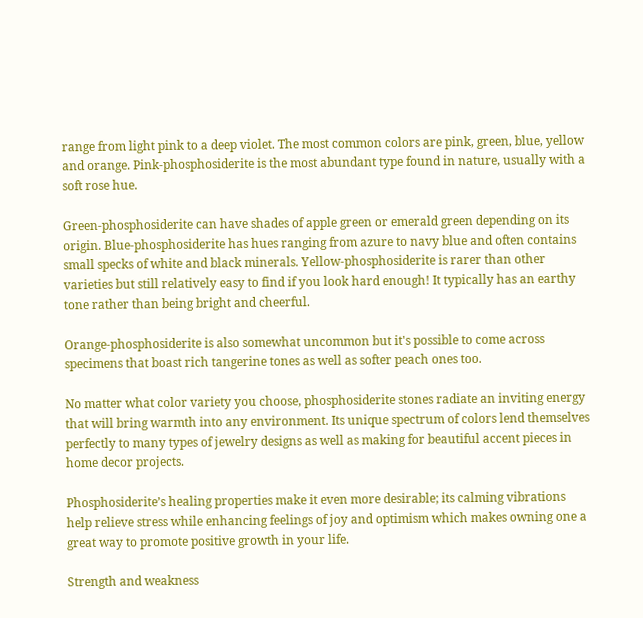range from light pink to a deep violet. The most common colors are pink, green, blue, yellow and orange. Pink-phosphosiderite is the most abundant type found in nature, usually with a soft rose hue.

Green-phosphosiderite can have shades of apple green or emerald green depending on its origin. Blue-phosphosiderite has hues ranging from azure to navy blue and often contains small specks of white and black minerals. Yellow-phosphosiderite is rarer than other varieties but still relatively easy to find if you look hard enough! It typically has an earthy tone rather than being bright and cheerful.

Orange-phosphosiderite is also somewhat uncommon but it's possible to come across specimens that boast rich tangerine tones as well as softer peach ones too.

No matter what color variety you choose, phosphosiderite stones radiate an inviting energy that will bring warmth into any environment. Its unique spectrum of colors lend themselves perfectly to many types of jewelry designs as well as making for beautiful accent pieces in home decor projects.

Phosphosiderite’s healing properties make it even more desirable; its calming vibrations help relieve stress while enhancing feelings of joy and optimism which makes owning one a great way to promote positive growth in your life.

Strength and weakness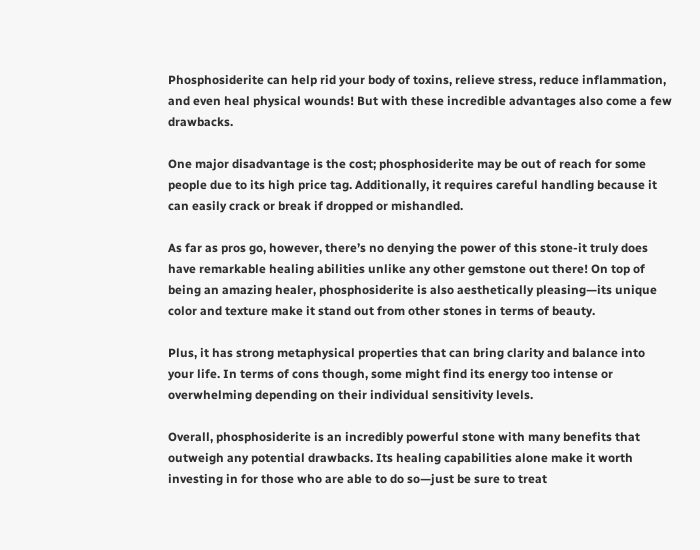Phosphosiderite can help rid your body of toxins, relieve stress, reduce inflammation, and even heal physical wounds! But with these incredible advantages also come a few drawbacks.

One major disadvantage is the cost; phosphosiderite may be out of reach for some people due to its high price tag. Additionally, it requires careful handling because it can easily crack or break if dropped or mishandled.

As far as pros go, however, there’s no denying the power of this stone-it truly does have remarkable healing abilities unlike any other gemstone out there! On top of being an amazing healer, phosphosiderite is also aesthetically pleasing—its unique color and texture make it stand out from other stones in terms of beauty.

Plus, it has strong metaphysical properties that can bring clarity and balance into your life. In terms of cons though, some might find its energy too intense or overwhelming depending on their individual sensitivity levels.

Overall, phosphosiderite is an incredibly powerful stone with many benefits that outweigh any potential drawbacks. Its healing capabilities alone make it worth investing in for those who are able to do so—just be sure to treat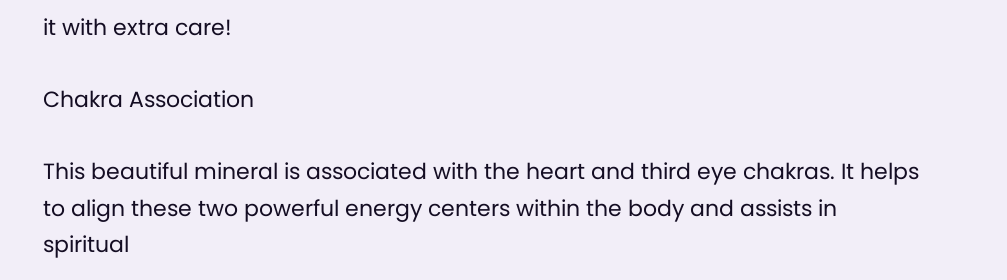it with extra care!

Chakra Association

This beautiful mineral is associated with the heart and third eye chakras. It helps to align these two powerful energy centers within the body and assists in spiritual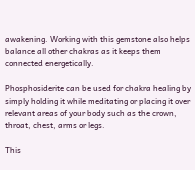awakening. Working with this gemstone also helps balance all other chakras as it keeps them connected energetically.

Phosphosiderite can be used for chakra healing by simply holding it while meditating or placing it over relevant areas of your body such as the crown, throat, chest, arms or legs.

This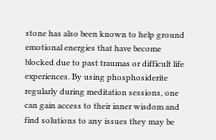stone has also been known to help ground emotional energies that have become blocked due to past traumas or difficult life experiences. By using phosphosiderite regularly during meditation sessions, one can gain access to their inner wisdom and find solutions to any issues they may be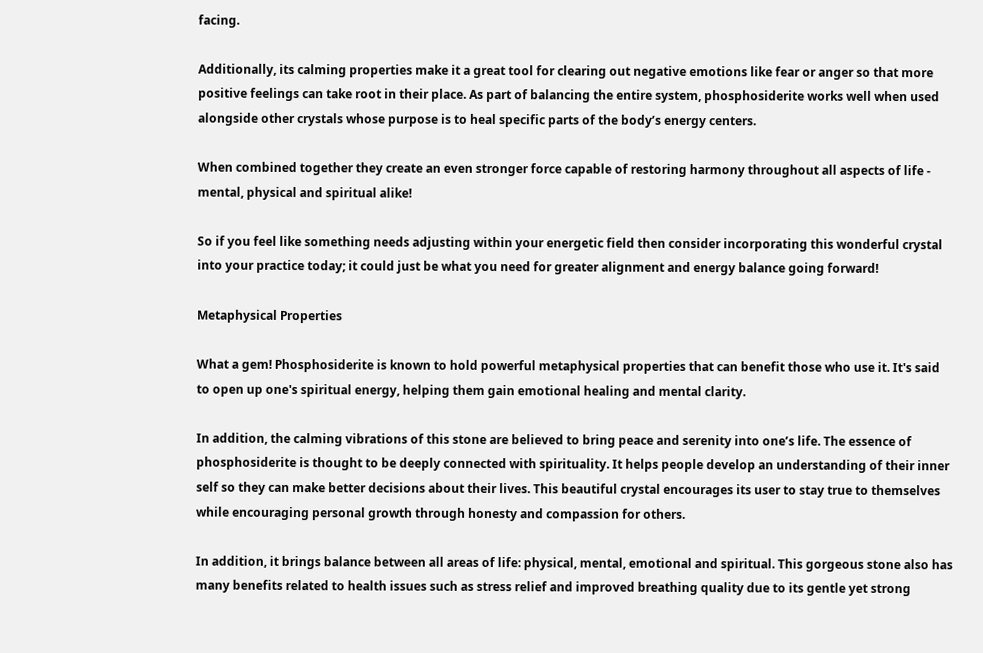facing.

Additionally, its calming properties make it a great tool for clearing out negative emotions like fear or anger so that more positive feelings can take root in their place. As part of balancing the entire system, phosphosiderite works well when used alongside other crystals whose purpose is to heal specific parts of the body’s energy centers.

When combined together they create an even stronger force capable of restoring harmony throughout all aspects of life - mental, physical and spiritual alike!

So if you feel like something needs adjusting within your energetic field then consider incorporating this wonderful crystal into your practice today; it could just be what you need for greater alignment and energy balance going forward!

Metaphysical Properties

What a gem! Phosphosiderite is known to hold powerful metaphysical properties that can benefit those who use it. It's said to open up one's spiritual energy, helping them gain emotional healing and mental clarity.

In addition, the calming vibrations of this stone are believed to bring peace and serenity into one’s life. The essence of phosphosiderite is thought to be deeply connected with spirituality. It helps people develop an understanding of their inner self so they can make better decisions about their lives. This beautiful crystal encourages its user to stay true to themselves while encouraging personal growth through honesty and compassion for others.

In addition, it brings balance between all areas of life: physical, mental, emotional and spiritual. This gorgeous stone also has many benefits related to health issues such as stress relief and improved breathing quality due to its gentle yet strong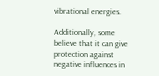vibrational energies.

Additionally, some believe that it can give protection against negative influences in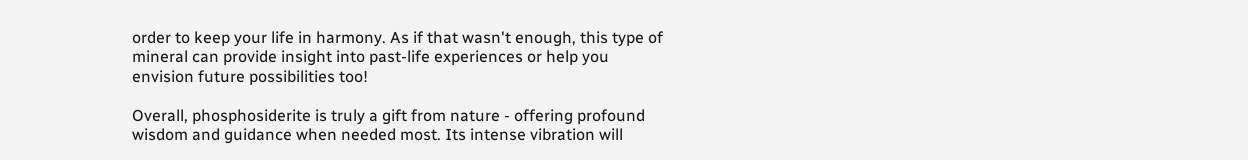order to keep your life in harmony. As if that wasn't enough, this type of mineral can provide insight into past-life experiences or help you envision future possibilities too!

Overall, phosphosiderite is truly a gift from nature - offering profound wisdom and guidance when needed most. Its intense vibration will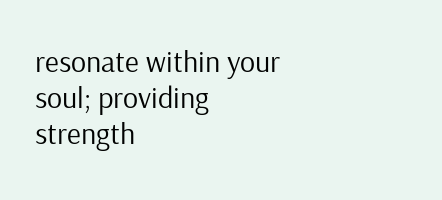resonate within your soul; providing strength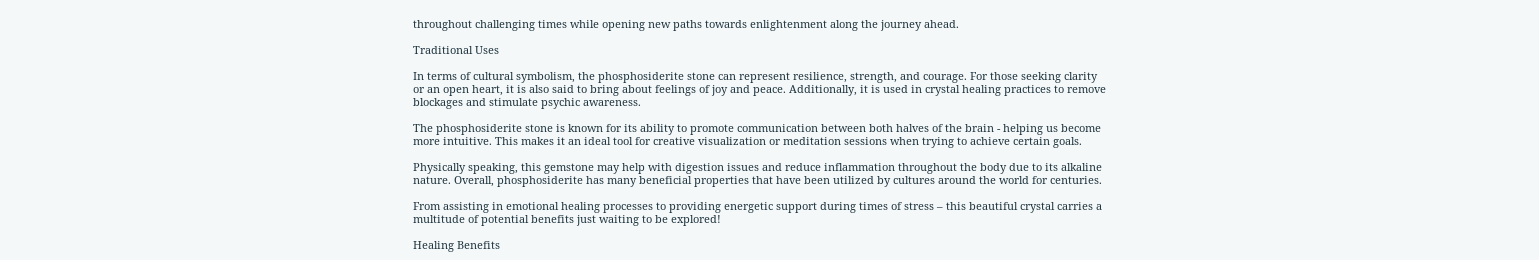throughout challenging times while opening new paths towards enlightenment along the journey ahead.

Traditional Uses

In terms of cultural symbolism, the phosphosiderite stone can represent resilience, strength, and courage. For those seeking clarity or an open heart, it is also said to bring about feelings of joy and peace. Additionally, it is used in crystal healing practices to remove blockages and stimulate psychic awareness.

The phosphosiderite stone is known for its ability to promote communication between both halves of the brain - helping us become more intuitive. This makes it an ideal tool for creative visualization or meditation sessions when trying to achieve certain goals.

Physically speaking, this gemstone may help with digestion issues and reduce inflammation throughout the body due to its alkaline nature. Overall, phosphosiderite has many beneficial properties that have been utilized by cultures around the world for centuries.

From assisting in emotional healing processes to providing energetic support during times of stress – this beautiful crystal carries a multitude of potential benefits just waiting to be explored!

Healing Benefits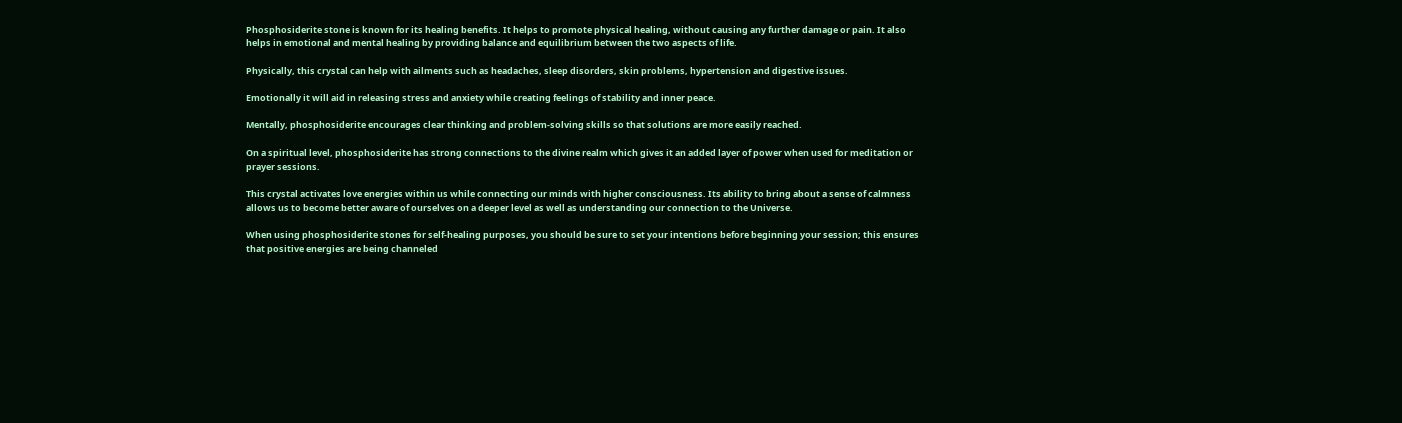Phosphosiderite stone is known for its healing benefits. It helps to promote physical healing, without causing any further damage or pain. It also helps in emotional and mental healing by providing balance and equilibrium between the two aspects of life.

Physically, this crystal can help with ailments such as headaches, sleep disorders, skin problems, hypertension and digestive issues.

Emotionally it will aid in releasing stress and anxiety while creating feelings of stability and inner peace.

Mentally, phosphosiderite encourages clear thinking and problem-solving skills so that solutions are more easily reached.

On a spiritual level, phosphosiderite has strong connections to the divine realm which gives it an added layer of power when used for meditation or prayer sessions.

This crystal activates love energies within us while connecting our minds with higher consciousness. Its ability to bring about a sense of calmness allows us to become better aware of ourselves on a deeper level as well as understanding our connection to the Universe.

When using phosphosiderite stones for self-healing purposes, you should be sure to set your intentions before beginning your session; this ensures that positive energies are being channeled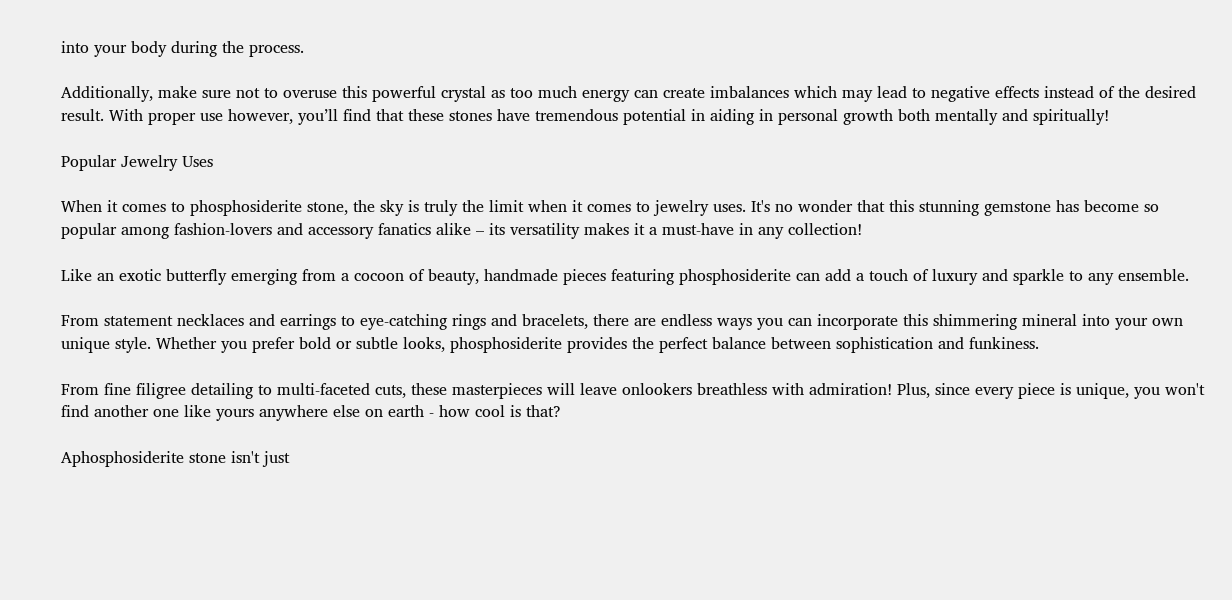into your body during the process.

Additionally, make sure not to overuse this powerful crystal as too much energy can create imbalances which may lead to negative effects instead of the desired result. With proper use however, you’ll find that these stones have tremendous potential in aiding in personal growth both mentally and spiritually!

Popular Jewelry Uses

When it comes to phosphosiderite stone, the sky is truly the limit when it comes to jewelry uses. It's no wonder that this stunning gemstone has become so popular among fashion-lovers and accessory fanatics alike – its versatility makes it a must-have in any collection!

Like an exotic butterfly emerging from a cocoon of beauty, handmade pieces featuring phosphosiderite can add a touch of luxury and sparkle to any ensemble.

From statement necklaces and earrings to eye-catching rings and bracelets, there are endless ways you can incorporate this shimmering mineral into your own unique style. Whether you prefer bold or subtle looks, phosphosiderite provides the perfect balance between sophistication and funkiness.

From fine filigree detailing to multi-faceted cuts, these masterpieces will leave onlookers breathless with admiration! Plus, since every piece is unique, you won't find another one like yours anywhere else on earth - how cool is that?

Aphosphosiderite stone isn't just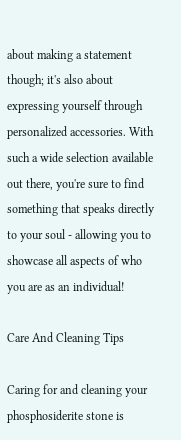about making a statement though; it's also about expressing yourself through personalized accessories. With such a wide selection available out there, you're sure to find something that speaks directly to your soul - allowing you to showcase all aspects of who you are as an individual!

Care And Cleaning Tips

Caring for and cleaning your phosphosiderite stone is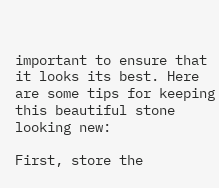important to ensure that it looks its best. Here are some tips for keeping this beautiful stone looking new:

First, store the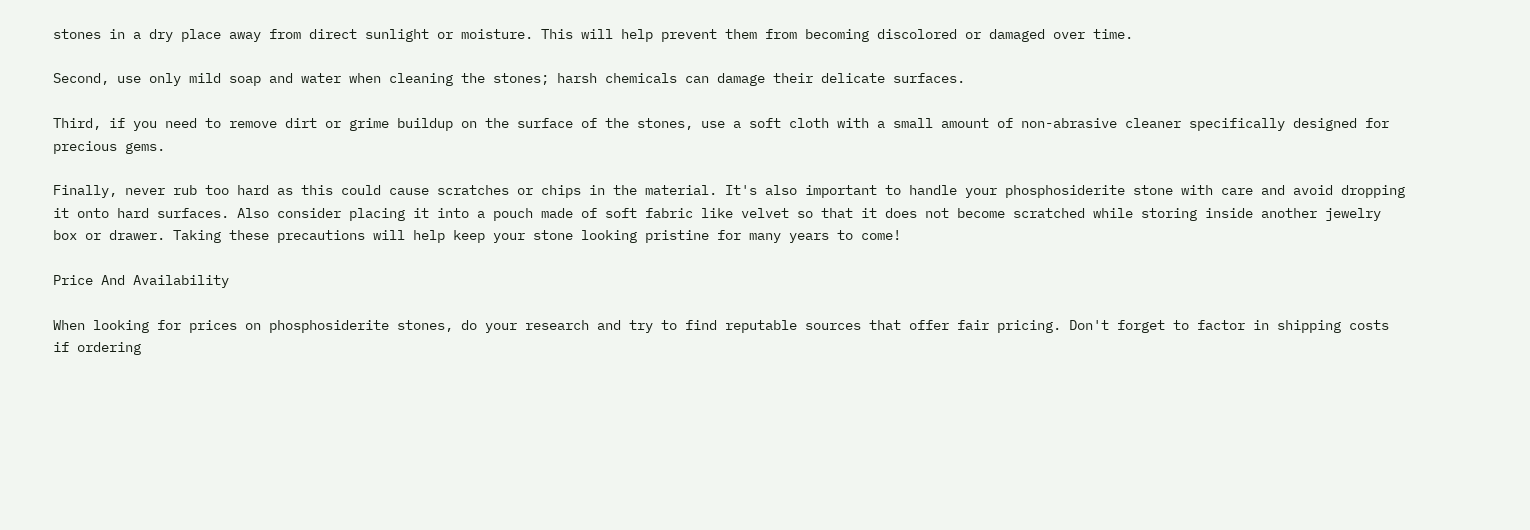stones in a dry place away from direct sunlight or moisture. This will help prevent them from becoming discolored or damaged over time.

Second, use only mild soap and water when cleaning the stones; harsh chemicals can damage their delicate surfaces.

Third, if you need to remove dirt or grime buildup on the surface of the stones, use a soft cloth with a small amount of non-abrasive cleaner specifically designed for precious gems.

Finally, never rub too hard as this could cause scratches or chips in the material. It's also important to handle your phosphosiderite stone with care and avoid dropping it onto hard surfaces. Also consider placing it into a pouch made of soft fabric like velvet so that it does not become scratched while storing inside another jewelry box or drawer. Taking these precautions will help keep your stone looking pristine for many years to come!

Price And Availability

When looking for prices on phosphosiderite stones, do your research and try to find reputable sources that offer fair pricing. Don't forget to factor in shipping costs if ordering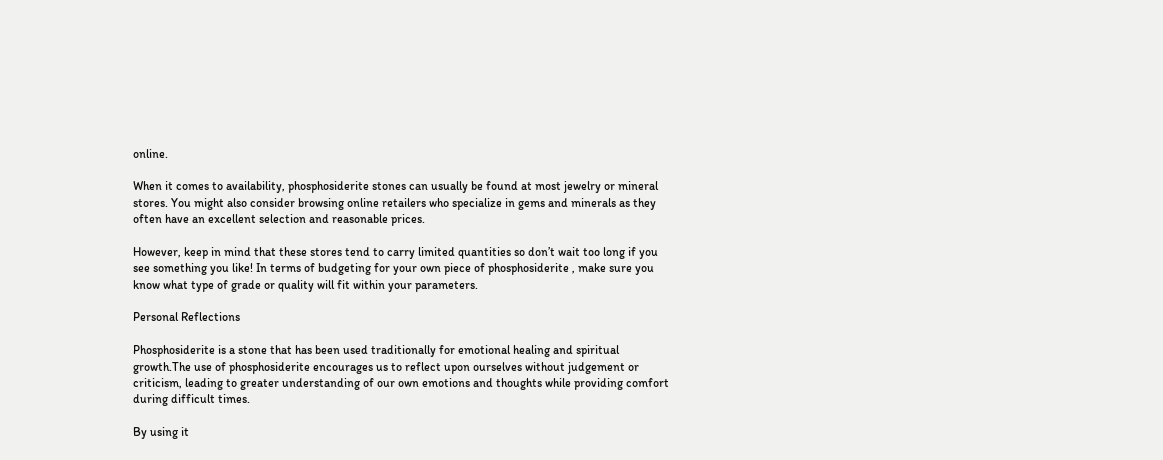online.

When it comes to availability, phosphosiderite stones can usually be found at most jewelry or mineral stores. You might also consider browsing online retailers who specialize in gems and minerals as they often have an excellent selection and reasonable prices.

However, keep in mind that these stores tend to carry limited quantities so don’t wait too long if you see something you like! In terms of budgeting for your own piece of phosphosiderite , make sure you know what type of grade or quality will fit within your parameters.

Personal Reflections

Phosphosiderite is a stone that has been used traditionally for emotional healing and spiritual growth.The use of phosphosiderite encourages us to reflect upon ourselves without judgement or criticism, leading to greater understanding of our own emotions and thoughts while providing comfort during difficult times.

By using it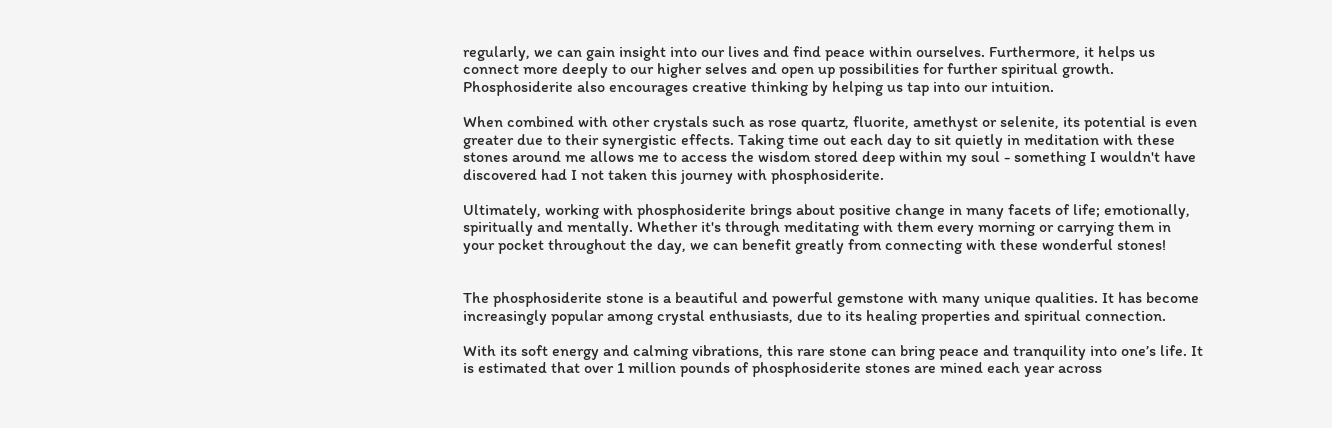regularly, we can gain insight into our lives and find peace within ourselves. Furthermore, it helps us connect more deeply to our higher selves and open up possibilities for further spiritual growth. Phosphosiderite also encourages creative thinking by helping us tap into our intuition.

When combined with other crystals such as rose quartz, fluorite, amethyst or selenite, its potential is even greater due to their synergistic effects. Taking time out each day to sit quietly in meditation with these stones around me allows me to access the wisdom stored deep within my soul - something I wouldn't have discovered had I not taken this journey with phosphosiderite.

Ultimately, working with phosphosiderite brings about positive change in many facets of life; emotionally, spiritually and mentally. Whether it's through meditating with them every morning or carrying them in your pocket throughout the day, we can benefit greatly from connecting with these wonderful stones!


The phosphosiderite stone is a beautiful and powerful gemstone with many unique qualities. It has become increasingly popular among crystal enthusiasts, due to its healing properties and spiritual connection.

With its soft energy and calming vibrations, this rare stone can bring peace and tranquility into one’s life. It is estimated that over 1 million pounds of phosphosiderite stones are mined each year across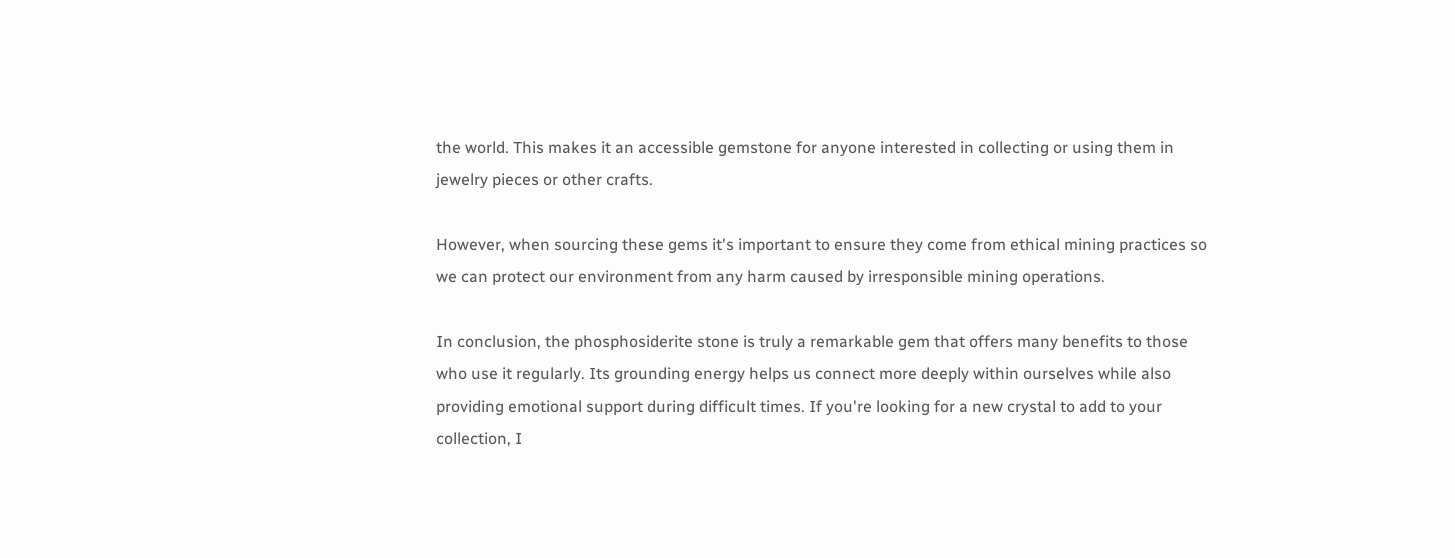the world. This makes it an accessible gemstone for anyone interested in collecting or using them in jewelry pieces or other crafts.

However, when sourcing these gems it's important to ensure they come from ethical mining practices so we can protect our environment from any harm caused by irresponsible mining operations.

In conclusion, the phosphosiderite stone is truly a remarkable gem that offers many benefits to those who use it regularly. Its grounding energy helps us connect more deeply within ourselves while also providing emotional support during difficult times. If you're looking for a new crystal to add to your collection, I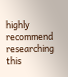highly recommend researching this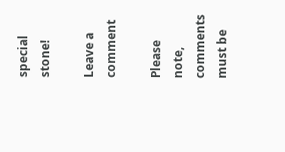special stone!

Leave a comment

Please note, comments must be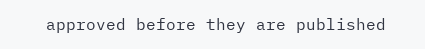approved before they are published